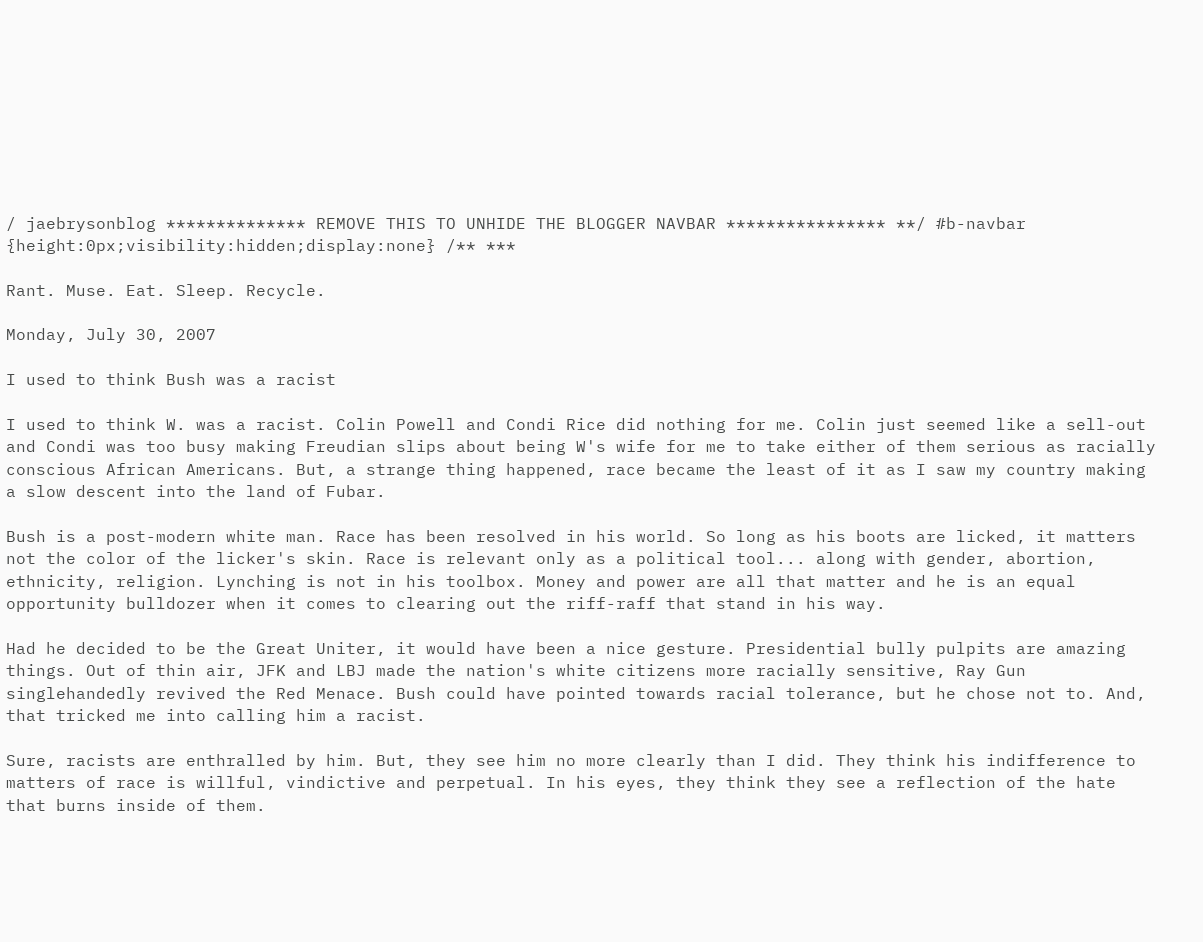/ jaebrysonblog ************** REMOVE THIS TO UNHIDE THE BLOGGER NAVBAR **************** **/ #b-navbar {height:0px;visibility:hidden;display:none} /** ***

Rant. Muse. Eat. Sleep. Recycle.

Monday, July 30, 2007

I used to think Bush was a racist

I used to think W. was a racist. Colin Powell and Condi Rice did nothing for me. Colin just seemed like a sell-out and Condi was too busy making Freudian slips about being W's wife for me to take either of them serious as racially conscious African Americans. But, a strange thing happened, race became the least of it as I saw my country making a slow descent into the land of Fubar.

Bush is a post-modern white man. Race has been resolved in his world. So long as his boots are licked, it matters not the color of the licker's skin. Race is relevant only as a political tool... along with gender, abortion, ethnicity, religion. Lynching is not in his toolbox. Money and power are all that matter and he is an equal opportunity bulldozer when it comes to clearing out the riff-raff that stand in his way.

Had he decided to be the Great Uniter, it would have been a nice gesture. Presidential bully pulpits are amazing things. Out of thin air, JFK and LBJ made the nation's white citizens more racially sensitive, Ray Gun singlehandedly revived the Red Menace. Bush could have pointed towards racial tolerance, but he chose not to. And, that tricked me into calling him a racist.

Sure, racists are enthralled by him. But, they see him no more clearly than I did. They think his indifference to matters of race is willful, vindictive and perpetual. In his eyes, they think they see a reflection of the hate that burns inside of them.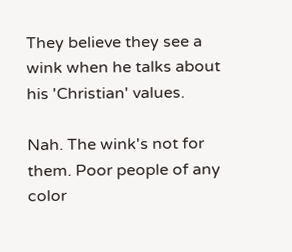They believe they see a wink when he talks about his 'Christian' values.

Nah. The wink's not for them. Poor people of any color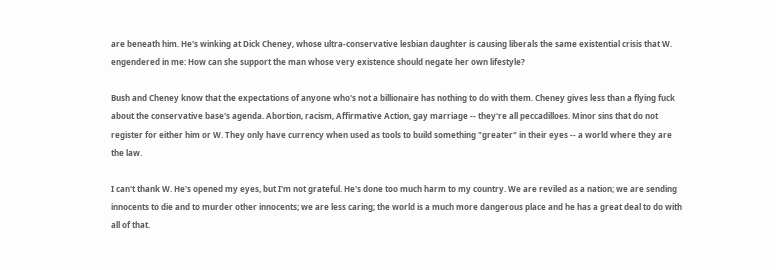are beneath him. He's winking at Dick Cheney, whose ultra-conservative lesbian daughter is causing liberals the same existential crisis that W. engendered in me: How can she support the man whose very existence should negate her own lifestyle?

Bush and Cheney know that the expectations of anyone who's not a billionaire has nothing to do with them. Cheney gives less than a flying fuck about the conservative base's agenda. Abortion, racism, Affirmative Action, gay marriage -- they're all peccadilloes. Minor sins that do not register for either him or W. They only have currency when used as tools to build something "greater" in their eyes -- a world where they are the law.

I can't thank W. He's opened my eyes, but I'm not grateful. He's done too much harm to my country. We are reviled as a nation; we are sending innocents to die and to murder other innocents; we are less caring; the world is a much more dangerous place and he has a great deal to do with all of that.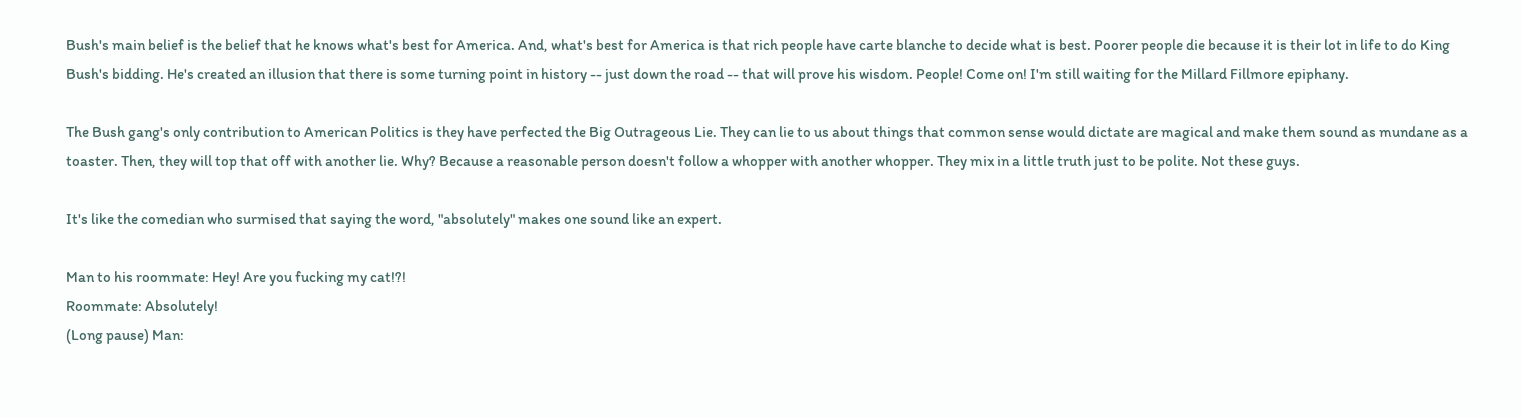Bush's main belief is the belief that he knows what's best for America. And, what's best for America is that rich people have carte blanche to decide what is best. Poorer people die because it is their lot in life to do King Bush's bidding. He's created an illusion that there is some turning point in history -- just down the road -- that will prove his wisdom. People! Come on! I'm still waiting for the Millard Fillmore epiphany.

The Bush gang's only contribution to American Politics is they have perfected the Big Outrageous Lie. They can lie to us about things that common sense would dictate are magical and make them sound as mundane as a toaster. Then, they will top that off with another lie. Why? Because a reasonable person doesn't follow a whopper with another whopper. They mix in a little truth just to be polite. Not these guys.

It's like the comedian who surmised that saying the word, "absolutely" makes one sound like an expert.

Man to his roommate: Hey! Are you fucking my cat!?!
Roommate: Absolutely!
(Long pause) Man: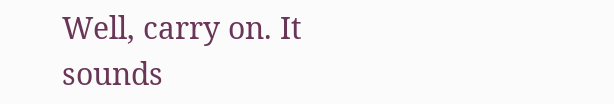Well, carry on. It sounds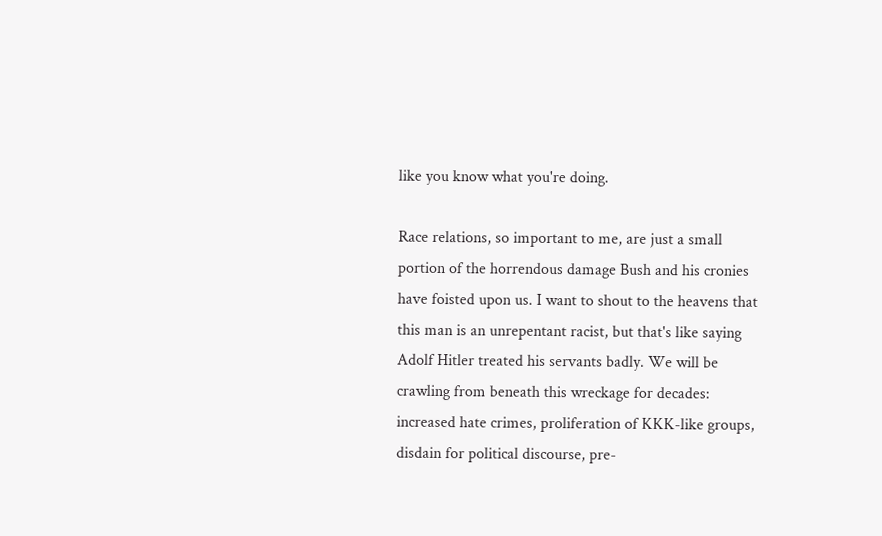like you know what you're doing.

Race relations, so important to me, are just a small portion of the horrendous damage Bush and his cronies have foisted upon us. I want to shout to the heavens that this man is an unrepentant racist, but that's like saying Adolf Hitler treated his servants badly. We will be crawling from beneath this wreckage for decades: increased hate crimes, proliferation of KKK-like groups, disdain for political discourse, pre-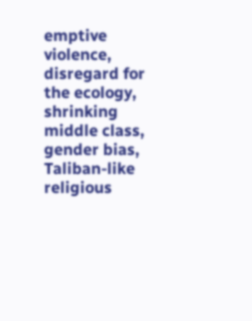emptive violence, disregard for the ecology, shrinking middle class, gender bias, Taliban-like religious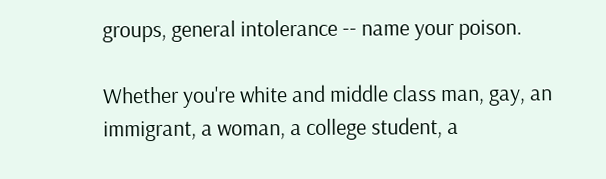groups, general intolerance -- name your poison.

Whether you're white and middle class man, gay, an immigrant, a woman, a college student, a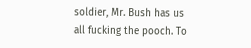soldier, Mr. Bush has us all fucking the pooch. To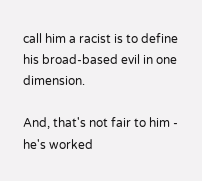call him a racist is to define his broad-based evil in one dimension.

And, that's not fair to him - he's worked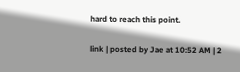hard to reach this point.

link | posted by Jae at 10:52 AM | 2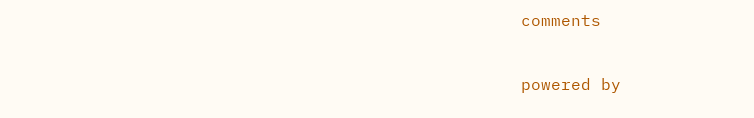comments

powered by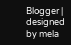Blogger | designed by mela